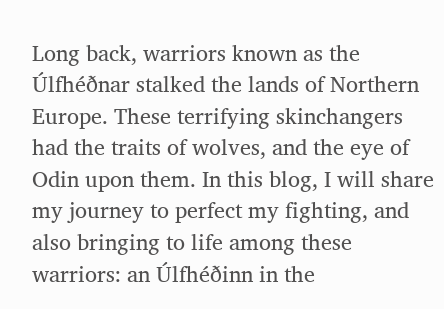Long back, warriors known as the Úlfhéðnar stalked the lands of Northern Europe. These terrifying skinchangers had the traits of wolves, and the eye of Odin upon them. In this blog, I will share my journey to perfect my fighting, and also bringing to life among these warriors: an Úlfhéðinn in the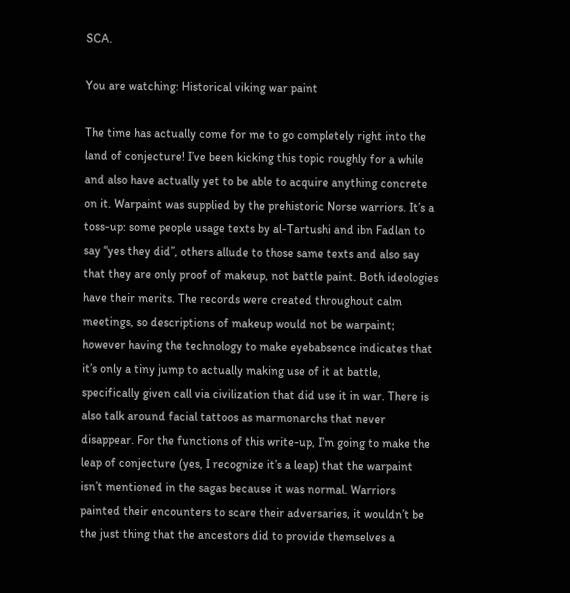SCA.

You are watching: Historical viking war paint

The time has actually come for me to go completely right into the land of conjecture! I’ve been kicking this topic roughly for a while and also have actually yet to be able to acquire anything concrete on it. Warpaint was supplied by the prehistoric Norse warriors. It’s a toss-up: some people usage texts by al-Tartushi and ibn Fadlan to say “yes they did”, others allude to those same texts and also say that they are only proof of makeup, not battle paint. Both ideologies have their merits. The records were created throughout calm meetings, so descriptions of makeup would not be warpaint; however having the technology to make eyebabsence indicates that it’s only a tiny jump to actually making use of it at battle, specifically given call via civilization that did use it in war. There is also talk around facial tattoos as marmonarchs that never disappear. For the functions of this write-up, I’m going to make the leap of conjecture (yes, I recognize it’s a leap) that the warpaint isn’t mentioned in the sagas because it was normal. Warriors painted their encounters to scare their adversaries, it wouldn’t be the just thing that the ancestors did to provide themselves a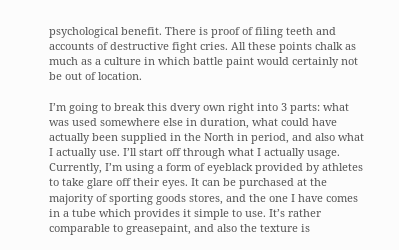psychological benefit. There is proof of filing teeth and accounts of destructive fight cries. All these points chalk as much as a culture in which battle paint would certainly not be out of location.

I’m going to break this dvery own right into 3 parts: what was used somewhere else in duration, what could have actually been supplied in the North in period, and also what I actually use. I’ll start off through what I actually usage. Currently, I’m using a form of eyeblack provided by athletes to take glare off their eyes. It can be purchased at the majority of sporting goods stores, and the one I have comes in a tube which provides it simple to use. It’s rather comparable to greasepaint, and also the texture is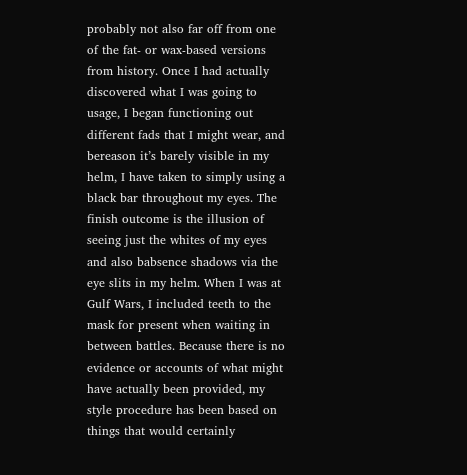probably not also far off from one of the fat- or wax-based versions from history. Once I had actually discovered what I was going to usage, I began functioning out different fads that I might wear, and bereason it’s barely visible in my helm, I have taken to simply using a black bar throughout my eyes. The finish outcome is the illusion of seeing just the whites of my eyes and also babsence shadows via the eye slits in my helm. When I was at Gulf Wars, I included teeth to the mask for present when waiting in between battles. Because there is no evidence or accounts of what might have actually been provided, my style procedure has been based on things that would certainly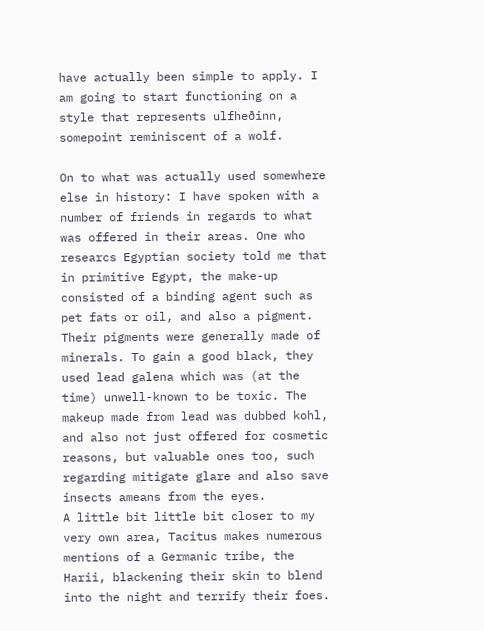have actually been simple to apply. I am going to start functioning on a style that represents ulfheðinn, somepoint reminiscent of a wolf.

On to what was actually used somewhere else in history: I have spoken with a number of friends in regards to what was offered in their areas. One who researcs Egyptian society told me that in primitive Egypt, the make-up consisted of a binding agent such as pet fats or oil, and also a pigment. Their pigments were generally made of minerals. To gain a good black, they used lead galena which was (at the time) unwell-known to be toxic. The makeup made from lead was dubbed kohl, and also not just offered for cosmetic reasons, but valuable ones too, such regarding mitigate glare and also save insects ameans from the eyes.
A little bit little bit closer to my very own area, Tacitus makes numerous mentions of a Germanic tribe, the Harii, blackening their skin to blend into the night and terrify their foes.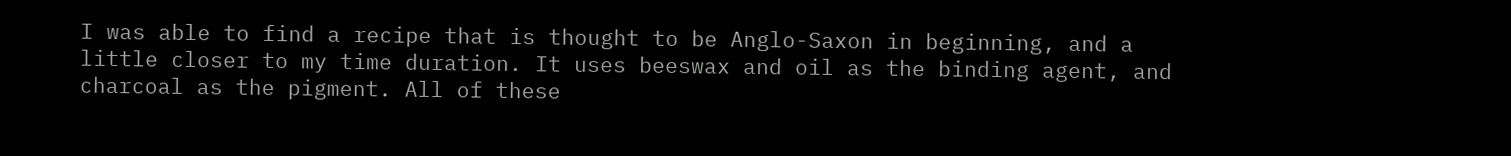I was able to find a recipe that is thought to be Anglo-Saxon in beginning, and a little closer to my time duration. It uses beeswax and oil as the binding agent, and charcoal as the pigment. All of these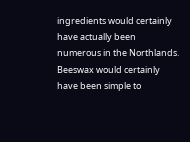ingredients would certainly have actually been numerous in the Northlands. Beeswax would certainly have been simple to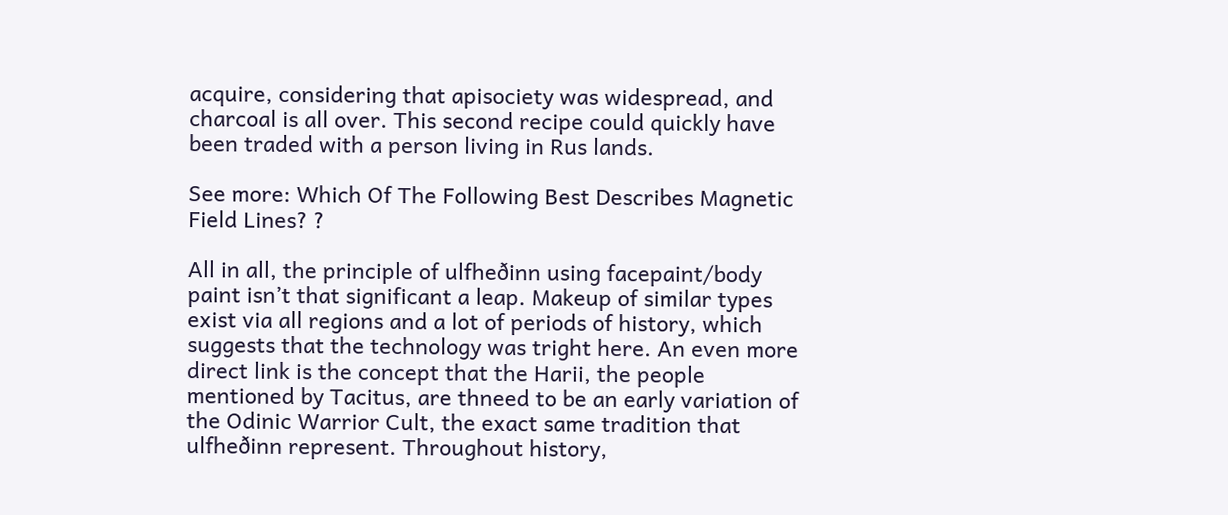acquire, considering that apisociety was widespread, and charcoal is all over. This second recipe could quickly have been traded with a person living in Rus lands.

See more: Which Of The Following Best Describes Magnetic Field Lines? ?

All in all, the principle of ulfheðinn using facepaint/body paint isn’t that significant a leap. Makeup of similar types exist via all regions and a lot of periods of history, which suggests that the technology was tright here. An even more direct link is the concept that the Harii, the people mentioned by Tacitus, are thneed to be an early variation of the Odinic Warrior Cult, the exact same tradition that ulfheðinn represent. Throughout history,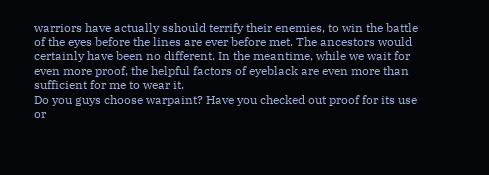warriors have actually sshould terrify their enemies, to win the battle of the eyes before the lines are ever before met. The ancestors would certainly have been no different. In the meantime, while we wait for even more proof, the helpful factors of eyeblack are even more than sufficient for me to wear it.
Do you guys choose warpaint? Have you checked out proof for its use or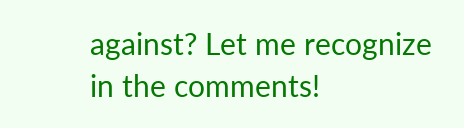against? Let me recognize in the comments!